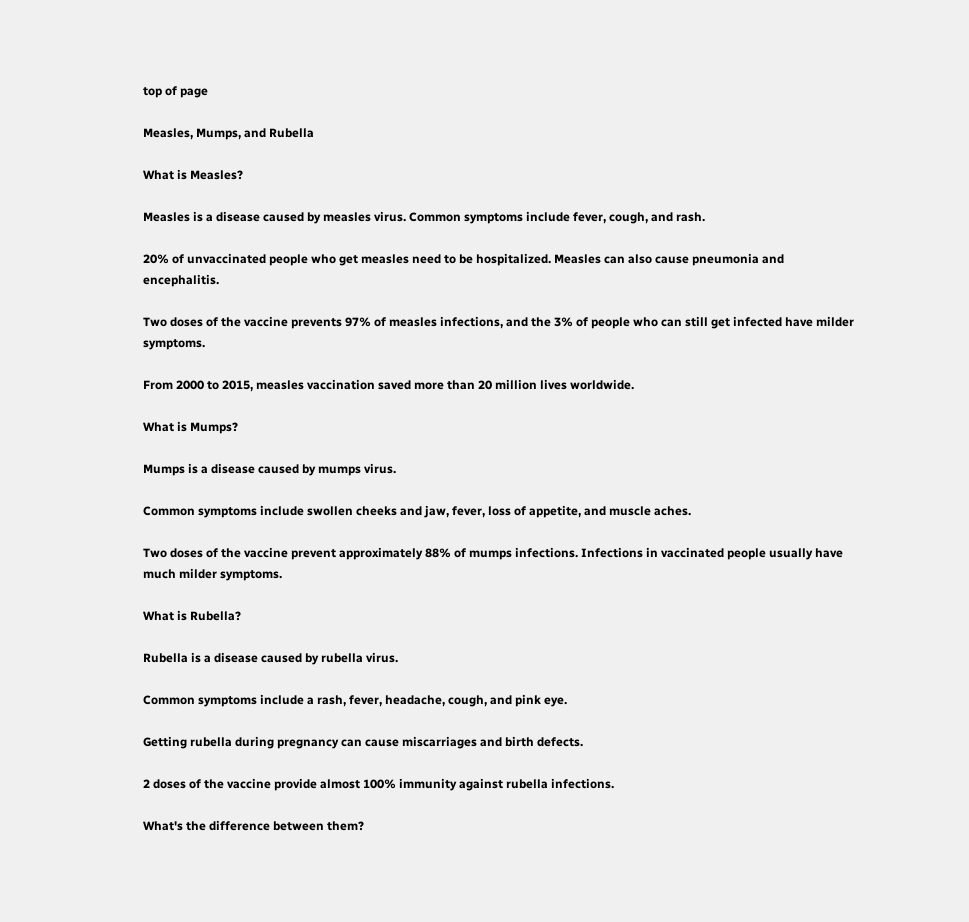top of page

Measles, Mumps, and Rubella

What is Measles?

Measles is a disease caused by measles virus. Common symptoms include fever, cough, and rash.

20% of unvaccinated people who get measles need to be hospitalized. Measles can also cause pneumonia and encephalitis.

Two doses of the vaccine prevents 97% of measles infections, and the 3% of people who can still get infected have milder symptoms.

From 2000 to 2015, measles vaccination saved more than 20 million lives worldwide.

What is Mumps?

Mumps is a disease caused by mumps virus.

Common symptoms include swollen cheeks and jaw, fever, loss of appetite, and muscle aches.

Two doses of the vaccine prevent approximately 88% of mumps infections. Infections in vaccinated people usually have much milder symptoms.

What is Rubella?

Rubella is a disease caused by rubella virus.

Common symptoms include a rash, fever, headache, cough, and pink eye.

Getting rubella during pregnancy can cause miscarriages and birth defects.

2 doses of the vaccine provide almost 100% immunity against rubella infections.

What's the difference between them?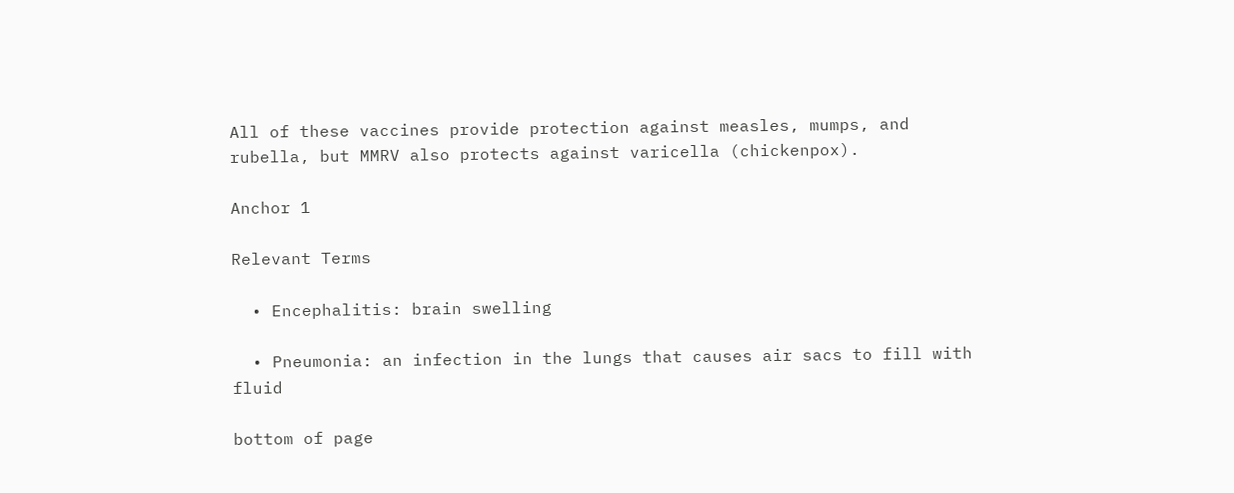All of these vaccines provide protection against measles, mumps, and rubella, but MMRV also protects against varicella (chickenpox).

Anchor 1

Relevant Terms

  • Encephalitis: brain swelling

  • Pneumonia: an infection in the lungs that causes air sacs to fill with fluid

bottom of page